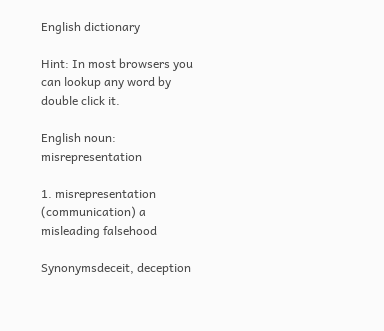English dictionary

Hint: In most browsers you can lookup any word by double click it.

English noun: misrepresentation

1. misrepresentation (communication) a misleading falsehood

Synonymsdeceit, deception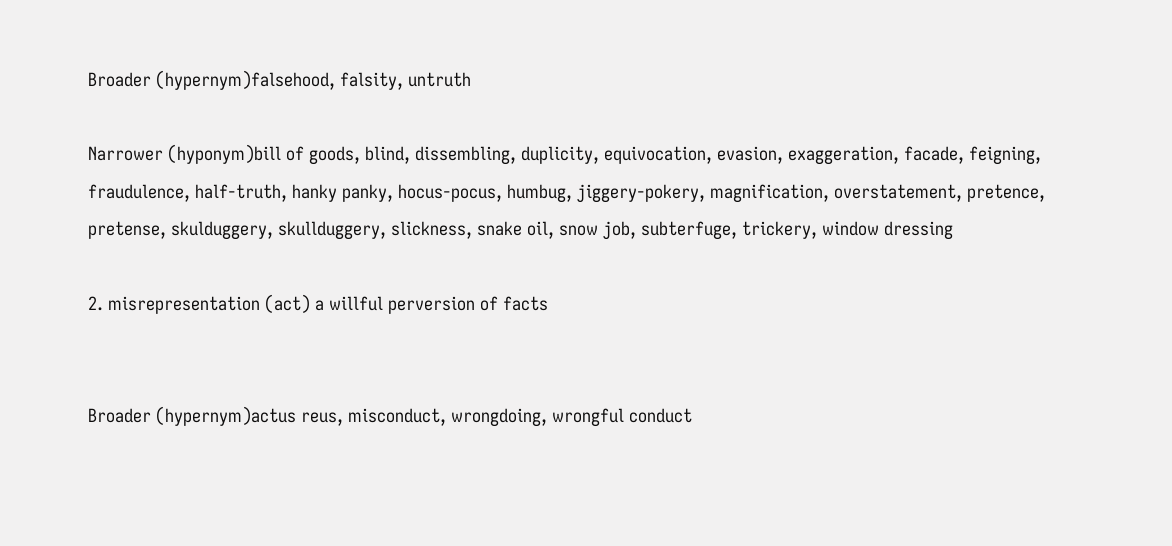Broader (hypernym)falsehood, falsity, untruth

Narrower (hyponym)bill of goods, blind, dissembling, duplicity, equivocation, evasion, exaggeration, facade, feigning, fraudulence, half-truth, hanky panky, hocus-pocus, humbug, jiggery-pokery, magnification, overstatement, pretence, pretense, skulduggery, skullduggery, slickness, snake oil, snow job, subterfuge, trickery, window dressing

2. misrepresentation (act) a willful perversion of facts


Broader (hypernym)actus reus, misconduct, wrongdoing, wrongful conduct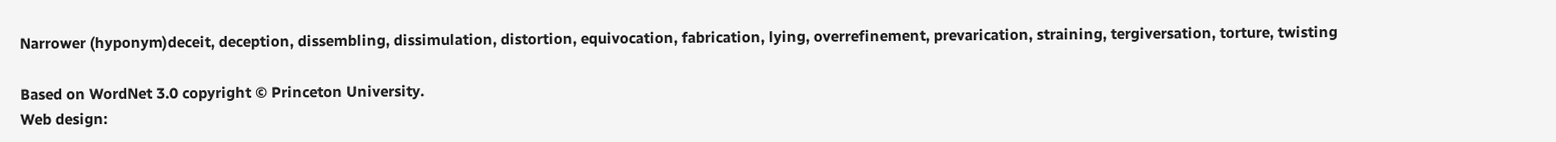Narrower (hyponym)deceit, deception, dissembling, dissimulation, distortion, equivocation, fabrication, lying, overrefinement, prevarication, straining, tergiversation, torture, twisting

Based on WordNet 3.0 copyright © Princeton University.
Web design: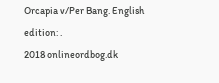Orcapia v/Per Bang. English edition: .
2018 onlineordbog.dk